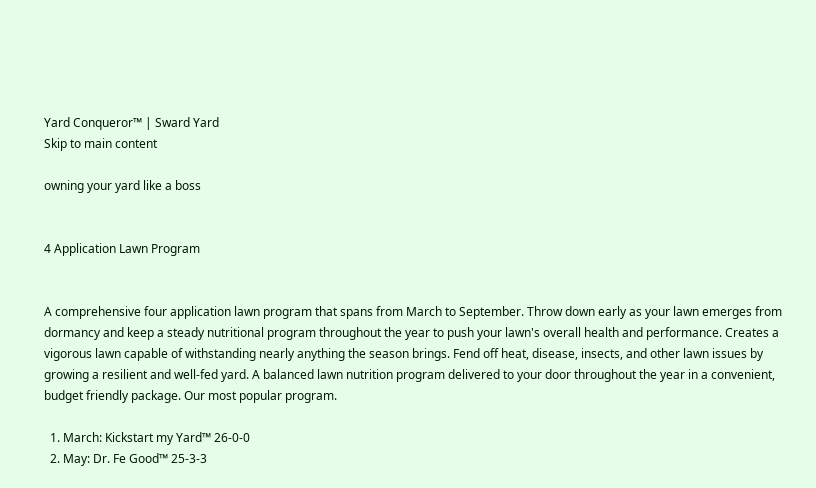Yard Conqueror™ | Sward Yard
Skip to main content

owning your yard like a boss


4 Application Lawn Program


A comprehensive four application lawn program that spans from March to September. Throw down early as your lawn emerges from dormancy and keep a steady nutritional program throughout the year to push your lawn's overall health and performance. Creates a vigorous lawn capable of withstanding nearly anything the season brings. Fend off heat, disease, insects, and other lawn issues by growing a resilient and well-fed yard. A balanced lawn nutrition program delivered to your door throughout the year in a convenient, budget friendly package. Our most popular program.

  1. March: Kickstart my Yard™ 26-0-0
  2. May: Dr. Fe Good™ 25-3-3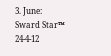3. June: Sward Star™ 24-4-12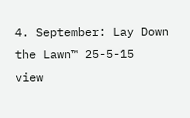4. September: Lay Down the Lawn™ 25-5-15
view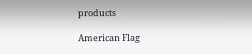products

American Flag